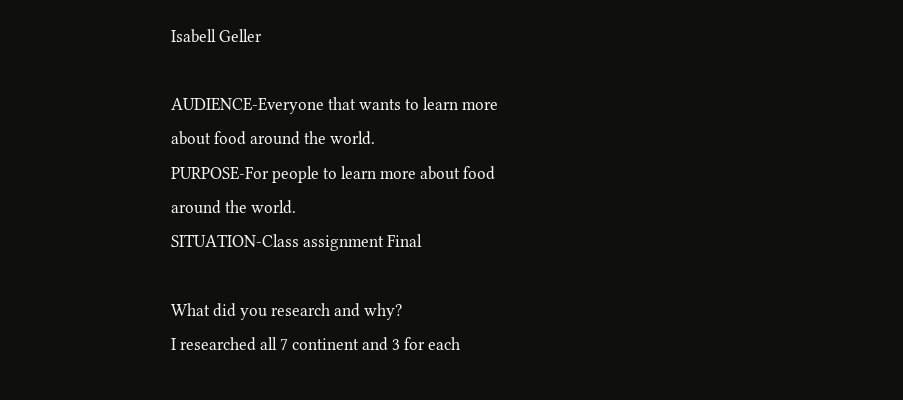Isabell Geller

AUDIENCE-Everyone that wants to learn more about food around the world.
PURPOSE-For people to learn more about food around the world.
SITUATION-Class assignment Final

What did you research and why?
I researched all 7 continent and 3 for each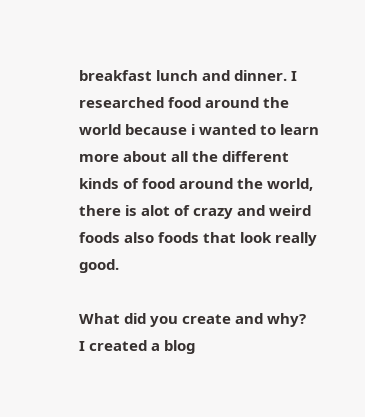breakfast lunch and dinner. I researched food around the world because i wanted to learn more about all the different kinds of food around the world, there is alot of crazy and weird foods also foods that look really good.

What did you create and why?
I created a blog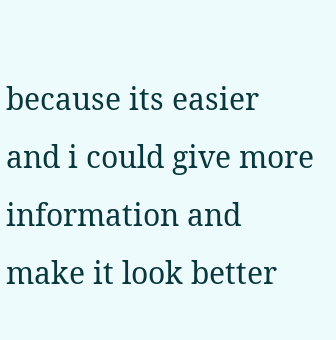because its easier and i could give more information and make it look better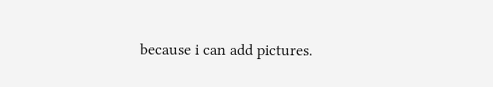because i can add pictures.